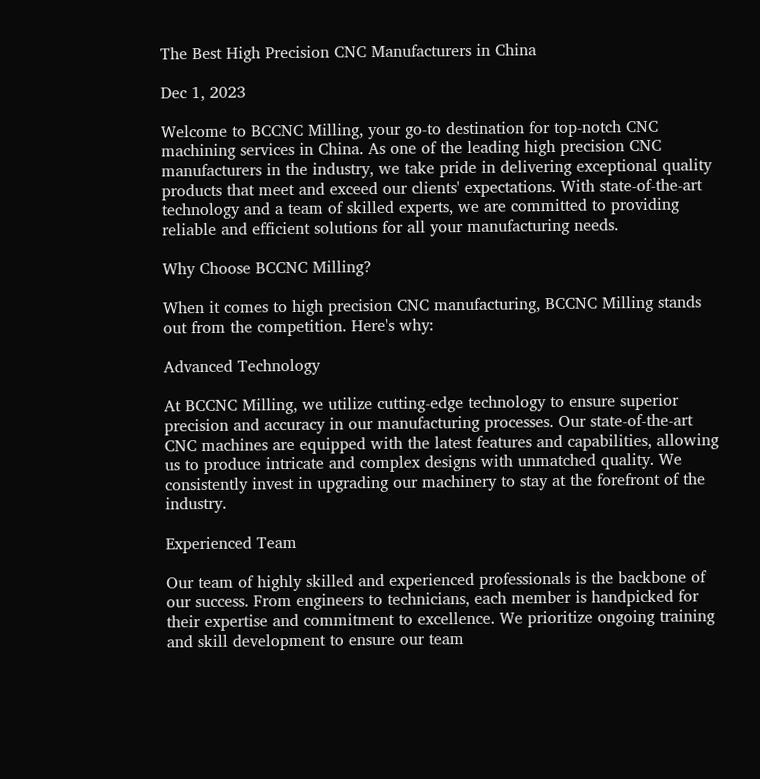The Best High Precision CNC Manufacturers in China

Dec 1, 2023

Welcome to BCCNC Milling, your go-to destination for top-notch CNC machining services in China. As one of the leading high precision CNC manufacturers in the industry, we take pride in delivering exceptional quality products that meet and exceed our clients' expectations. With state-of-the-art technology and a team of skilled experts, we are committed to providing reliable and efficient solutions for all your manufacturing needs.

Why Choose BCCNC Milling?

When it comes to high precision CNC manufacturing, BCCNC Milling stands out from the competition. Here's why:

Advanced Technology

At BCCNC Milling, we utilize cutting-edge technology to ensure superior precision and accuracy in our manufacturing processes. Our state-of-the-art CNC machines are equipped with the latest features and capabilities, allowing us to produce intricate and complex designs with unmatched quality. We consistently invest in upgrading our machinery to stay at the forefront of the industry.

Experienced Team

Our team of highly skilled and experienced professionals is the backbone of our success. From engineers to technicians, each member is handpicked for their expertise and commitment to excellence. We prioritize ongoing training and skill development to ensure our team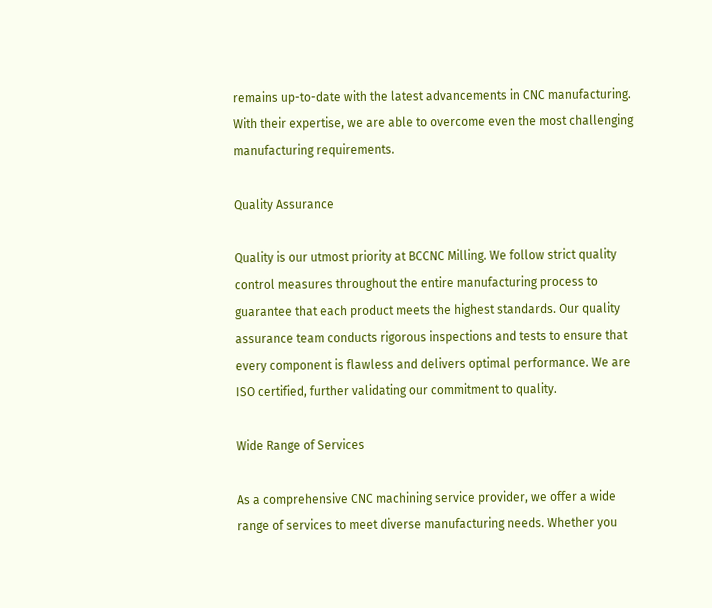remains up-to-date with the latest advancements in CNC manufacturing. With their expertise, we are able to overcome even the most challenging manufacturing requirements.

Quality Assurance

Quality is our utmost priority at BCCNC Milling. We follow strict quality control measures throughout the entire manufacturing process to guarantee that each product meets the highest standards. Our quality assurance team conducts rigorous inspections and tests to ensure that every component is flawless and delivers optimal performance. We are ISO certified, further validating our commitment to quality.

Wide Range of Services

As a comprehensive CNC machining service provider, we offer a wide range of services to meet diverse manufacturing needs. Whether you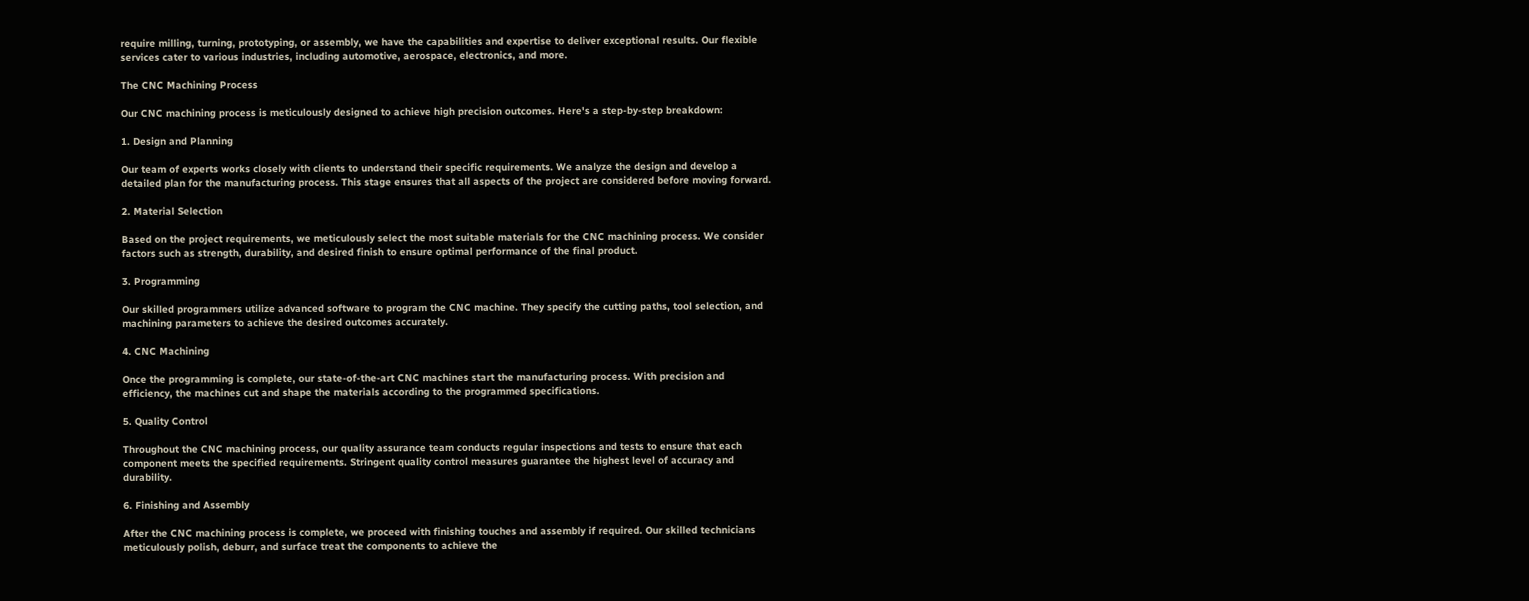require milling, turning, prototyping, or assembly, we have the capabilities and expertise to deliver exceptional results. Our flexible services cater to various industries, including automotive, aerospace, electronics, and more.

The CNC Machining Process

Our CNC machining process is meticulously designed to achieve high precision outcomes. Here's a step-by-step breakdown:

1. Design and Planning

Our team of experts works closely with clients to understand their specific requirements. We analyze the design and develop a detailed plan for the manufacturing process. This stage ensures that all aspects of the project are considered before moving forward.

2. Material Selection

Based on the project requirements, we meticulously select the most suitable materials for the CNC machining process. We consider factors such as strength, durability, and desired finish to ensure optimal performance of the final product.

3. Programming

Our skilled programmers utilize advanced software to program the CNC machine. They specify the cutting paths, tool selection, and machining parameters to achieve the desired outcomes accurately.

4. CNC Machining

Once the programming is complete, our state-of-the-art CNC machines start the manufacturing process. With precision and efficiency, the machines cut and shape the materials according to the programmed specifications.

5. Quality Control

Throughout the CNC machining process, our quality assurance team conducts regular inspections and tests to ensure that each component meets the specified requirements. Stringent quality control measures guarantee the highest level of accuracy and durability.

6. Finishing and Assembly

After the CNC machining process is complete, we proceed with finishing touches and assembly if required. Our skilled technicians meticulously polish, deburr, and surface treat the components to achieve the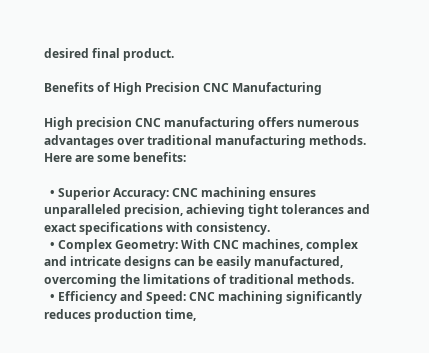desired final product.

Benefits of High Precision CNC Manufacturing

High precision CNC manufacturing offers numerous advantages over traditional manufacturing methods. Here are some benefits:

  • Superior Accuracy: CNC machining ensures unparalleled precision, achieving tight tolerances and exact specifications with consistency.
  • Complex Geometry: With CNC machines, complex and intricate designs can be easily manufactured, overcoming the limitations of traditional methods.
  • Efficiency and Speed: CNC machining significantly reduces production time,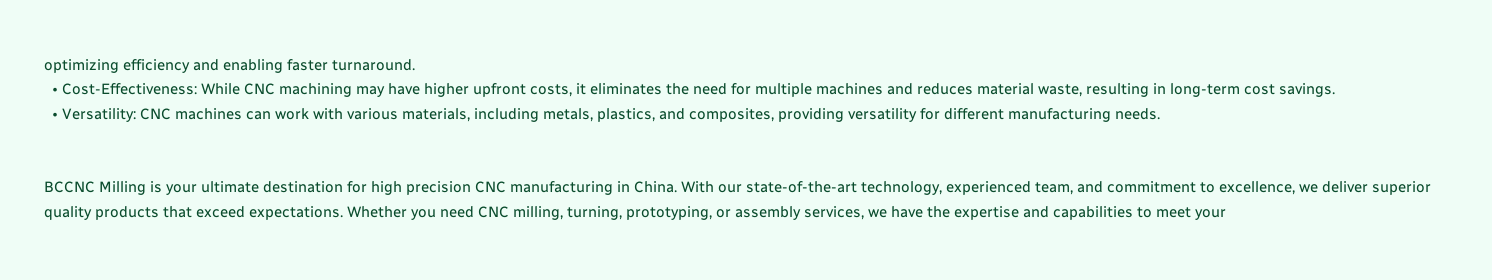optimizing efficiency and enabling faster turnaround.
  • Cost-Effectiveness: While CNC machining may have higher upfront costs, it eliminates the need for multiple machines and reduces material waste, resulting in long-term cost savings.
  • Versatility: CNC machines can work with various materials, including metals, plastics, and composites, providing versatility for different manufacturing needs.


BCCNC Milling is your ultimate destination for high precision CNC manufacturing in China. With our state-of-the-art technology, experienced team, and commitment to excellence, we deliver superior quality products that exceed expectations. Whether you need CNC milling, turning, prototyping, or assembly services, we have the expertise and capabilities to meet your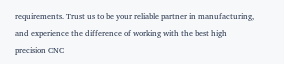requirements. Trust us to be your reliable partner in manufacturing, and experience the difference of working with the best high precision CNC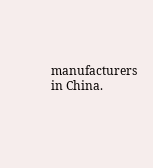manufacturers in China.